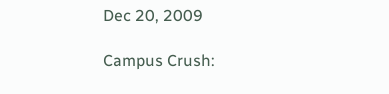Dec 20, 2009

Campus Crush: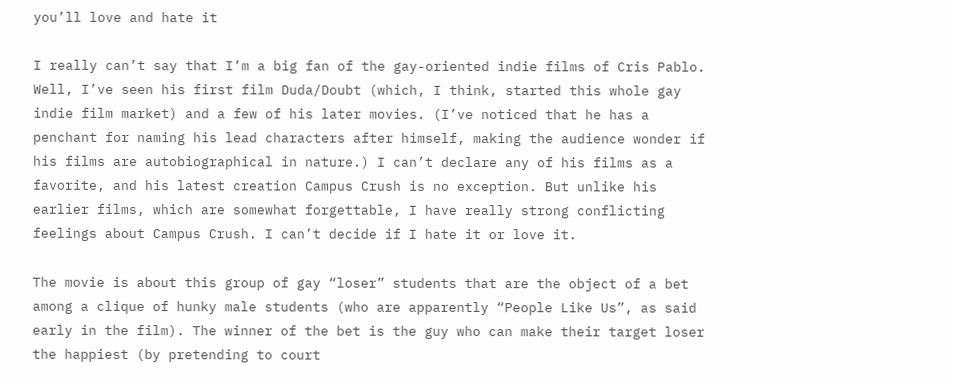you’ll love and hate it

I really can’t say that I’m a big fan of the gay-oriented indie films of Cris Pablo. Well, I’ve seen his first film Duda/Doubt (which, I think, started this whole gay indie film market) and a few of his later movies. (I’ve noticed that he has a penchant for naming his lead characters after himself, making the audience wonder if his films are autobiographical in nature.) I can’t declare any of his films as a favorite, and his latest creation Campus Crush is no exception. But unlike his earlier films, which are somewhat forgettable, I have really strong conflicting feelings about Campus Crush. I can’t decide if I hate it or love it.

The movie is about this group of gay “loser” students that are the object of a bet among a clique of hunky male students (who are apparently “People Like Us”, as said early in the film). The winner of the bet is the guy who can make their target loser the happiest (by pretending to court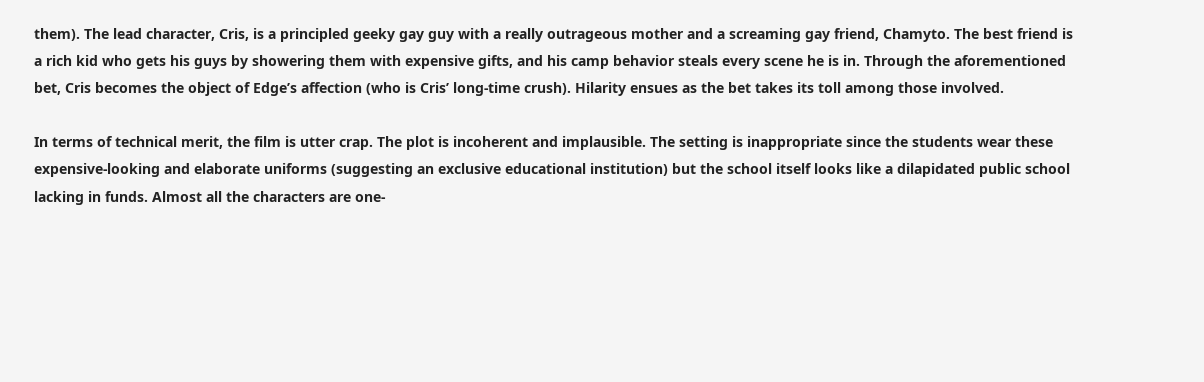them). The lead character, Cris, is a principled geeky gay guy with a really outrageous mother and a screaming gay friend, Chamyto. The best friend is a rich kid who gets his guys by showering them with expensive gifts, and his camp behavior steals every scene he is in. Through the aforementioned bet, Cris becomes the object of Edge’s affection (who is Cris’ long-time crush). Hilarity ensues as the bet takes its toll among those involved.

In terms of technical merit, the film is utter crap. The plot is incoherent and implausible. The setting is inappropriate since the students wear these expensive-looking and elaborate uniforms (suggesting an exclusive educational institution) but the school itself looks like a dilapidated public school lacking in funds. Almost all the characters are one-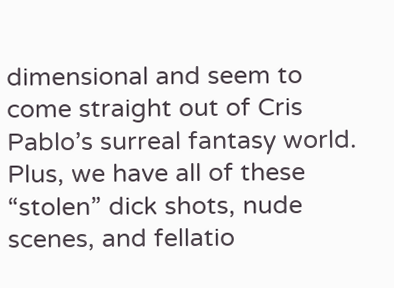dimensional and seem to come straight out of Cris Pablo’s surreal fantasy world. Plus, we have all of these “stolen” dick shots, nude scenes, and fellatio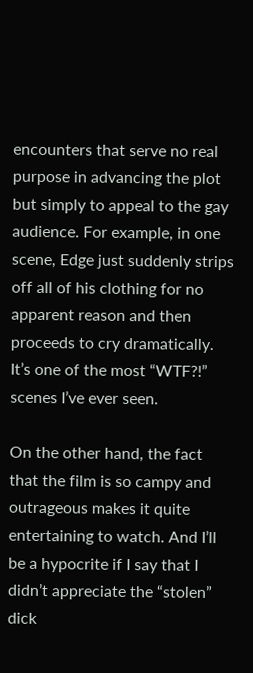encounters that serve no real purpose in advancing the plot but simply to appeal to the gay audience. For example, in one scene, Edge just suddenly strips off all of his clothing for no apparent reason and then proceeds to cry dramatically. It’s one of the most “WTF?!” scenes I’ve ever seen.

On the other hand, the fact that the film is so campy and outrageous makes it quite entertaining to watch. And I’ll be a hypocrite if I say that I didn’t appreciate the “stolen” dick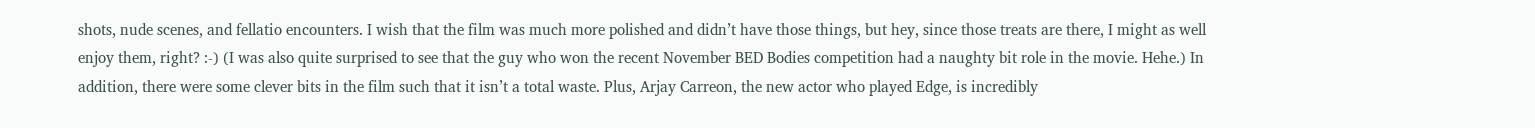shots, nude scenes, and fellatio encounters. I wish that the film was much more polished and didn’t have those things, but hey, since those treats are there, I might as well enjoy them, right? :-) (I was also quite surprised to see that the guy who won the recent November BED Bodies competition had a naughty bit role in the movie. Hehe.) In addition, there were some clever bits in the film such that it isn’t a total waste. Plus, Arjay Carreon, the new actor who played Edge, is incredibly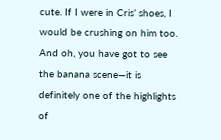cute. If I were in Cris’ shoes, I would be crushing on him too. And oh, you have got to see the banana scene—it is definitely one of the highlights of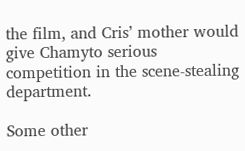the film, and Cris’ mother would give Chamyto serious competition in the scene-stealing department.

Some other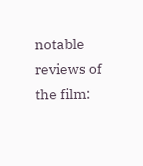notable reviews of the film: